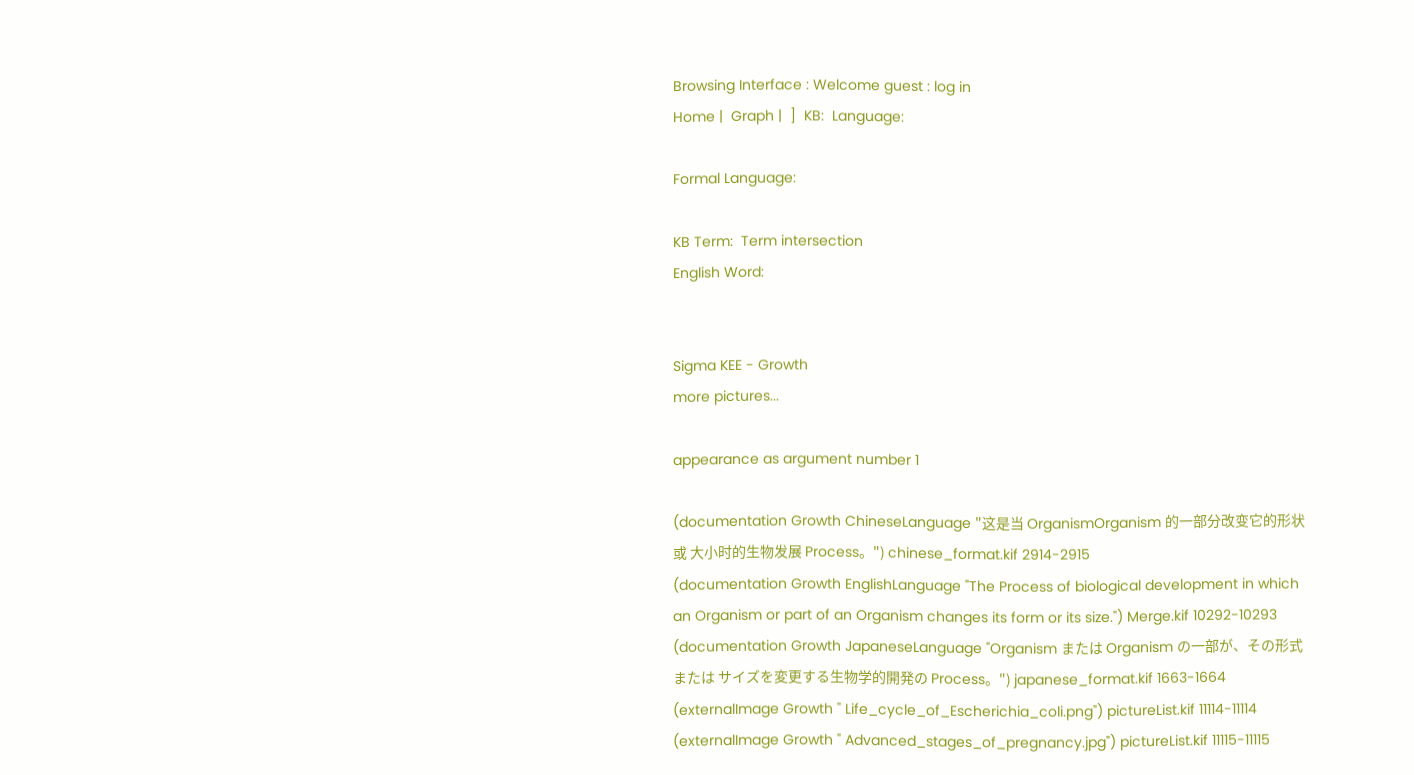Browsing Interface : Welcome guest : log in
Home |  Graph |  ]  KB:  Language:

Formal Language:

KB Term:  Term intersection
English Word:


Sigma KEE - Growth
more pictures...

appearance as argument number 1

(documentation Growth ChineseLanguage "这是当 OrganismOrganism 的一部分改变它的形状或 大小时的生物发展 Process。") chinese_format.kif 2914-2915
(documentation Growth EnglishLanguage "The Process of biological development in which an Organism or part of an Organism changes its form or its size.") Merge.kif 10292-10293
(documentation Growth JapaneseLanguage "Organism または Organism の一部が、その形式または サイズを変更する生物学的開発の Process。") japanese_format.kif 1663-1664
(externalImage Growth " Life_cycle_of_Escherichia_coli.png") pictureList.kif 11114-11114
(externalImage Growth " Advanced_stages_of_pregnancy.jpg") pictureList.kif 11115-11115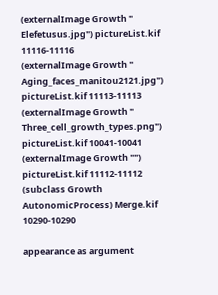(externalImage Growth " Elefetusus.jpg") pictureList.kif 11116-11116
(externalImage Growth " Aging_faces_manitou2121.jpg") pictureList.kif 11113-11113
(externalImage Growth " Three_cell_growth_types.png") pictureList.kif 10041-10041
(externalImage Growth "") pictureList.kif 11112-11112
(subclass Growth AutonomicProcess) Merge.kif 10290-10290

appearance as argument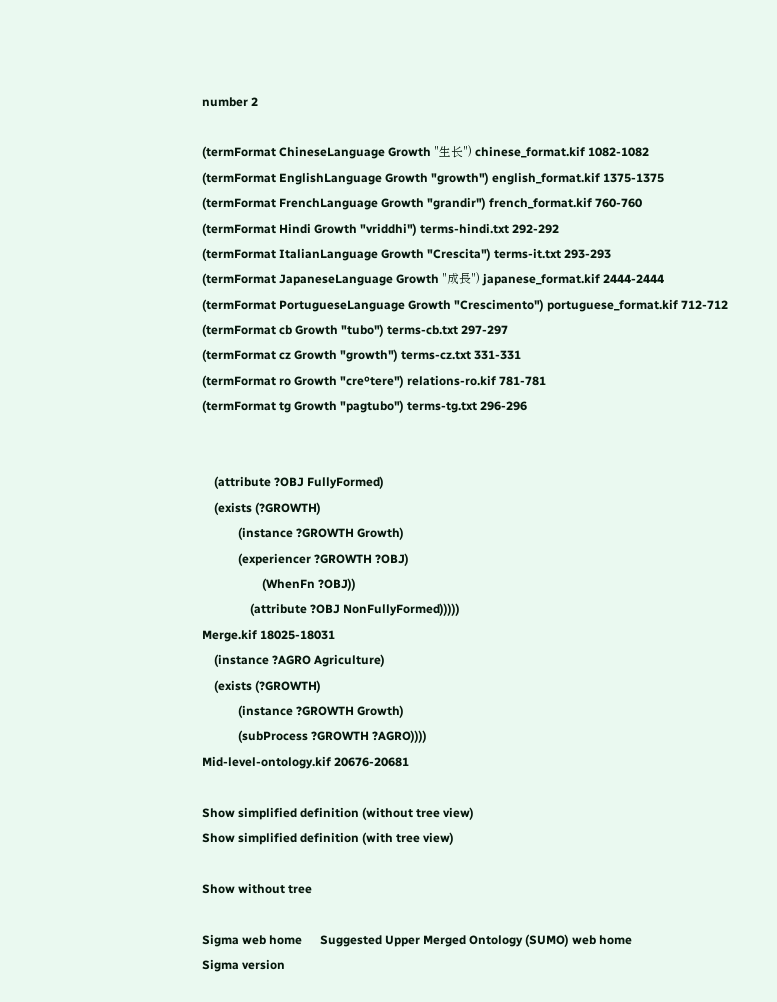number 2

(termFormat ChineseLanguage Growth "生长") chinese_format.kif 1082-1082
(termFormat EnglishLanguage Growth "growth") english_format.kif 1375-1375
(termFormat FrenchLanguage Growth "grandir") french_format.kif 760-760
(termFormat Hindi Growth "vriddhi") terms-hindi.txt 292-292
(termFormat ItalianLanguage Growth "Crescita") terms-it.txt 293-293
(termFormat JapaneseLanguage Growth "成長") japanese_format.kif 2444-2444
(termFormat PortugueseLanguage Growth "Crescimento") portuguese_format.kif 712-712
(termFormat cb Growth "tubo") terms-cb.txt 297-297
(termFormat cz Growth "growth") terms-cz.txt 331-331
(termFormat ro Growth "creºtere") relations-ro.kif 781-781
(termFormat tg Growth "pagtubo") terms-tg.txt 296-296


    (attribute ?OBJ FullyFormed)
    (exists (?GROWTH)
            (instance ?GROWTH Growth)
            (experiencer ?GROWTH ?OBJ)
                    (WhenFn ?OBJ))
                (attribute ?OBJ NonFullyFormed)))))
Merge.kif 18025-18031
    (instance ?AGRO Agriculture)
    (exists (?GROWTH)
            (instance ?GROWTH Growth)
            (subProcess ?GROWTH ?AGRO))))
Mid-level-ontology.kif 20676-20681

Show simplified definition (without tree view)
Show simplified definition (with tree view)

Show without tree

Sigma web home      Suggested Upper Merged Ontology (SUMO) web home
Sigma version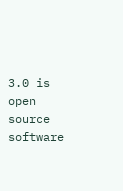3.0 is open source software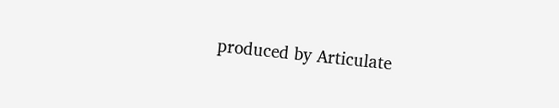produced by Articulate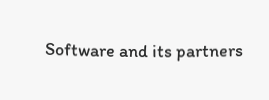Software and its partners